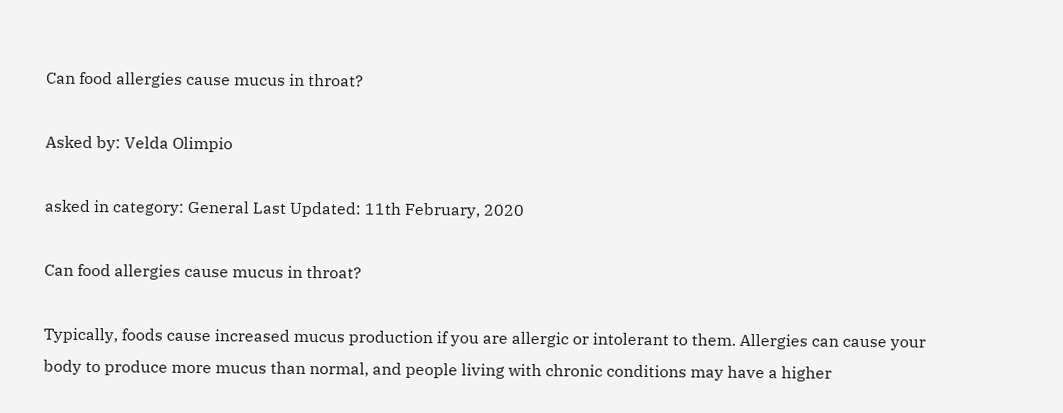Can food allergies cause mucus in throat?

Asked by: Velda Olimpio

asked in category: General Last Updated: 11th February, 2020

Can food allergies cause mucus in throat?

Typically, foods cause increased mucus production if you are allergic or intolerant to them. Allergies can cause your body to produce more mucus than normal, and people living with chronic conditions may have a higher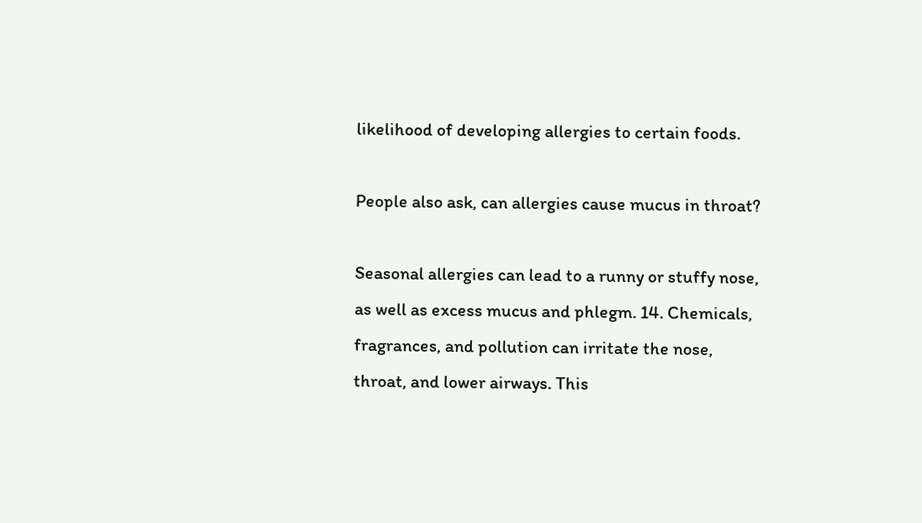likelihood of developing allergies to certain foods.

People also ask, can allergies cause mucus in throat?

Seasonal allergies can lead to a runny or stuffy nose, as well as excess mucus and phlegm. 14. Chemicals, fragrances, and pollution can irritate the nose, throat, and lower airways. This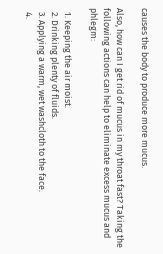causes the body to produce more mucus.

Also, how can I get rid of mucus in my throat fast? Taking the following actions can help to eliminate excess mucus and phlegm:

  1. Keeping the air moist.
  2. Drinking plenty of fluids.
  3. Applying a warm, wet washcloth to the face.
  4.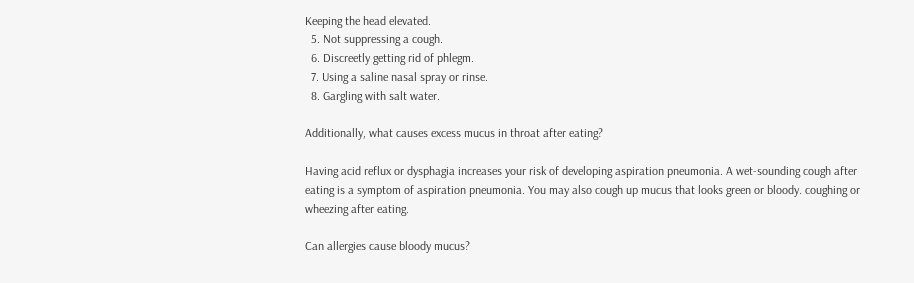Keeping the head elevated.
  5. Not suppressing a cough.
  6. Discreetly getting rid of phlegm.
  7. Using a saline nasal spray or rinse.
  8. Gargling with salt water.

Additionally, what causes excess mucus in throat after eating?

Having acid reflux or dysphagia increases your risk of developing aspiration pneumonia. A wet-sounding cough after eating is a symptom of aspiration pneumonia. You may also cough up mucus that looks green or bloody. coughing or wheezing after eating.

Can allergies cause bloody mucus?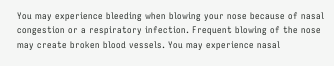You may experience bleeding when blowing your nose because of nasal congestion or a respiratory infection. Frequent blowing of the nose may create broken blood vessels. You may experience nasal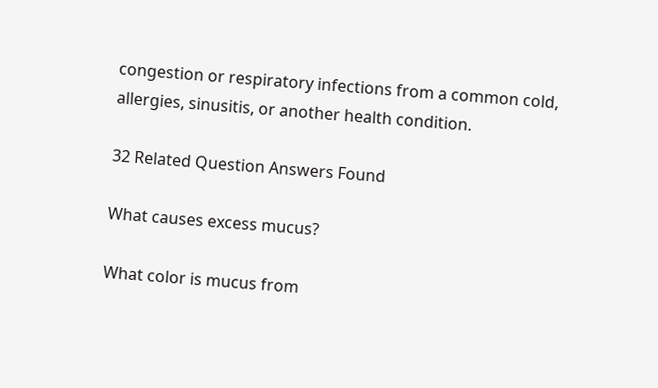congestion or respiratory infections from a common cold, allergies, sinusitis, or another health condition.

32 Related Question Answers Found

What causes excess mucus?

What color is mucus from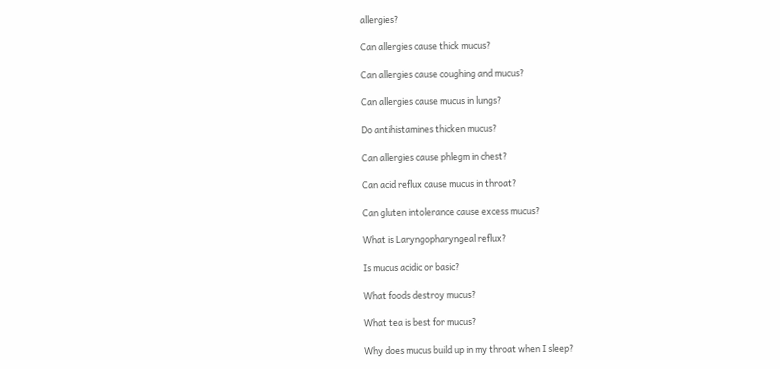allergies?

Can allergies cause thick mucus?

Can allergies cause coughing and mucus?

Can allergies cause mucus in lungs?

Do antihistamines thicken mucus?

Can allergies cause phlegm in chest?

Can acid reflux cause mucus in throat?

Can gluten intolerance cause excess mucus?

What is Laryngopharyngeal reflux?

Is mucus acidic or basic?

What foods destroy mucus?

What tea is best for mucus?

Why does mucus build up in my throat when I sleep?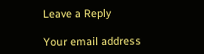Leave a Reply

Your email address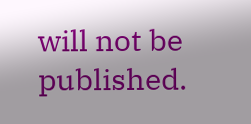will not be published.